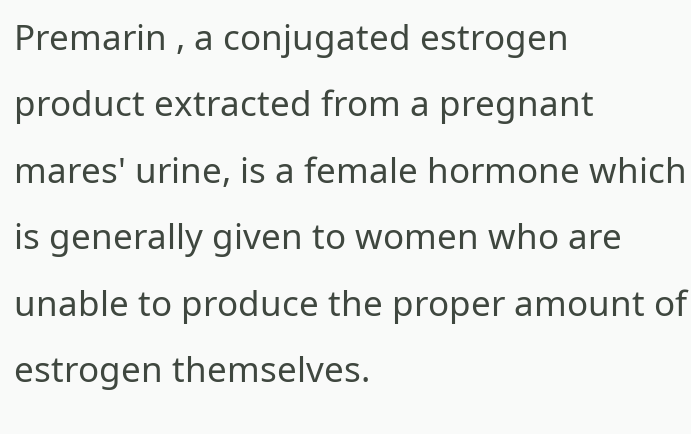Premarin , a conjugated estrogen product extracted from a pregnant mares' urine, is a female hormone which is generally given to women who are unable to produce the proper amount of estrogen themselves.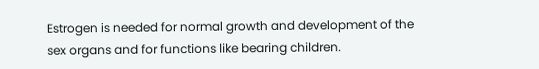Estrogen is needed for normal growth and development of the sex organs and for functions like bearing children.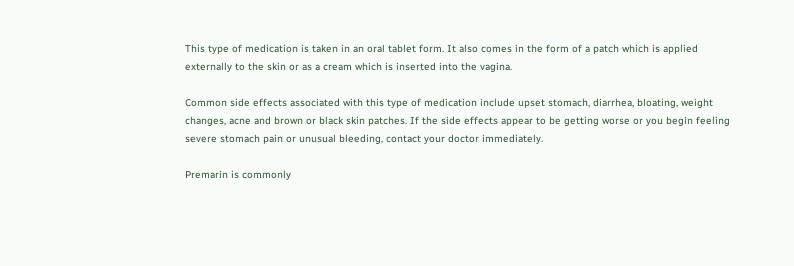This type of medication is taken in an oral tablet form. It also comes in the form of a patch which is applied externally to the skin or as a cream which is inserted into the vagina.

Common side effects associated with this type of medication include upset stomach, diarrhea, bloating, weight changes, acne and brown or black skin patches. If the side effects appear to be getting worse or you begin feeling severe stomach pain or unusual bleeding, contact your doctor immediately.

Premarin is commonly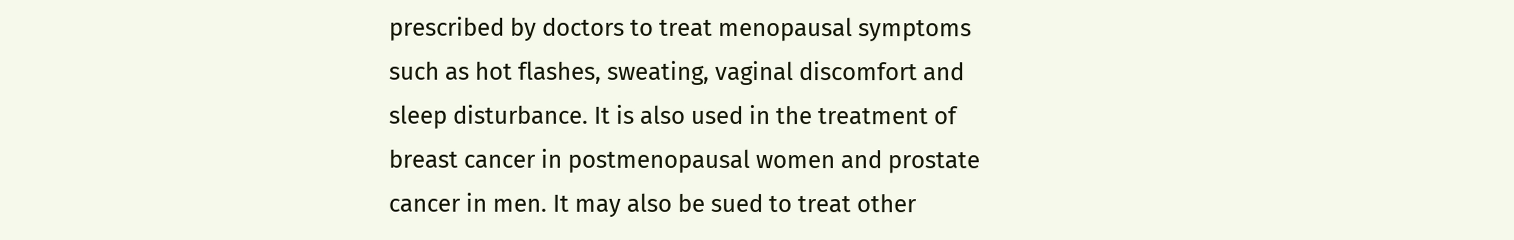prescribed by doctors to treat menopausal symptoms such as hot flashes, sweating, vaginal discomfort and sleep disturbance. It is also used in the treatment of breast cancer in postmenopausal women and prostate cancer in men. It may also be sued to treat other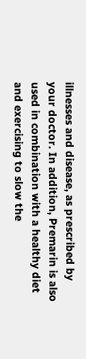illnesses and disease, as prescribed by your doctor. In addition, Premarin is also used in combination with a healthy diet and exercising to slow the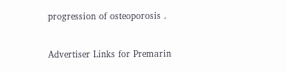progression of osteoporosis .

Advertiser Links for Premarin